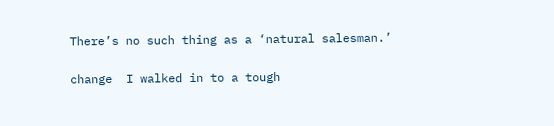There’s no such thing as a ‘natural salesman.’

change  I walked in to a tough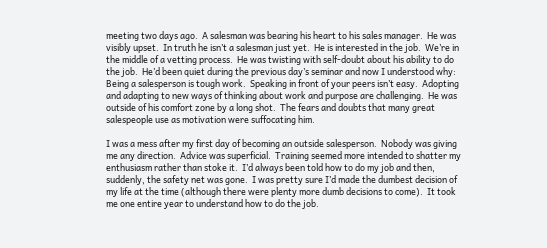meeting two days ago.  A salesman was bearing his heart to his sales manager.  He was visibly upset.  In truth he isn’t a salesman just yet.  He is interested in the job.  We’re in the middle of a vetting process.  He was twisting with self-doubt about his ability to do the job.  He’d been quiet during the previous day’s seminar and now I understood why: Being a salesperson is tough work.  Speaking in front of your peers isn’t easy.  Adopting and adapting to new ways of thinking about work and purpose are challenging.  He was outside of his comfort zone by a long shot.  The fears and doubts that many great salespeople use as motivation were suffocating him.

I was a mess after my first day of becoming an outside salesperson.  Nobody was giving me any direction.  Advice was superficial.  Training seemed more intended to shatter my enthusiasm rather than stoke it.  I’d always been told how to do my job and then, suddenly, the safety net was gone.  I was pretty sure I’d made the dumbest decision of my life at the time (although there were plenty more dumb decisions to come).  It took me one entire year to understand how to do the job.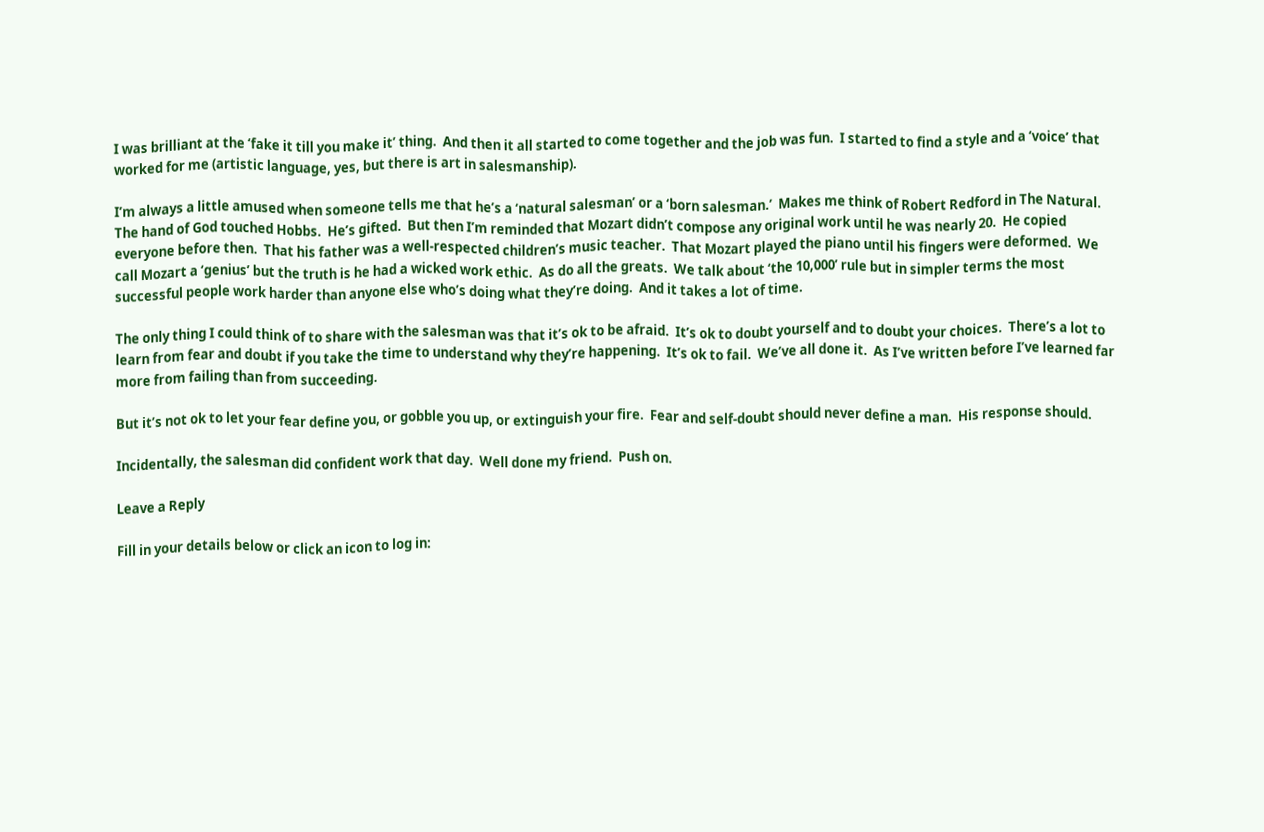I was brilliant at the ‘fake it till you make it’ thing.  And then it all started to come together and the job was fun.  I started to find a style and a ‘voice’ that worked for me (artistic language, yes, but there is art in salesmanship).

I’m always a little amused when someone tells me that he’s a ‘natural salesman’ or a ‘born salesman.’  Makes me think of Robert Redford in The Natural.  The hand of God touched Hobbs.  He’s gifted.  But then I’m reminded that Mozart didn’t compose any original work until he was nearly 20.  He copied everyone before then.  That his father was a well-respected children’s music teacher.  That Mozart played the piano until his fingers were deformed.  We call Mozart a ‘genius’ but the truth is he had a wicked work ethic.  As do all the greats.  We talk about ‘the 10,000’ rule but in simpler terms the most successful people work harder than anyone else who’s doing what they’re doing.  And it takes a lot of time.

The only thing I could think of to share with the salesman was that it’s ok to be afraid.  It’s ok to doubt yourself and to doubt your choices.  There’s a lot to learn from fear and doubt if you take the time to understand why they’re happening.  It’s ok to fail.  We’ve all done it.  As I’ve written before I’ve learned far more from failing than from succeeding.

But it’s not ok to let your fear define you, or gobble you up, or extinguish your fire.  Fear and self-doubt should never define a man.  His response should.

Incidentally, the salesman did confident work that day.  Well done my friend.  Push on.

Leave a Reply

Fill in your details below or click an icon to log in: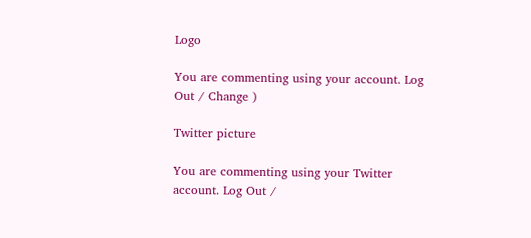Logo

You are commenting using your account. Log Out / Change )

Twitter picture

You are commenting using your Twitter account. Log Out /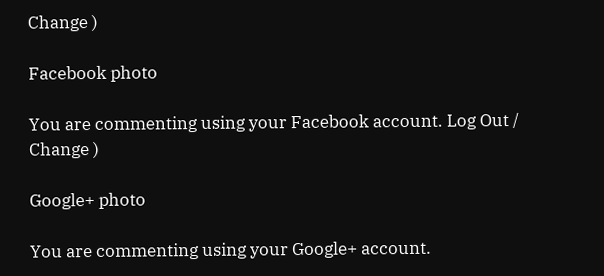Change )

Facebook photo

You are commenting using your Facebook account. Log Out / Change )

Google+ photo

You are commenting using your Google+ account.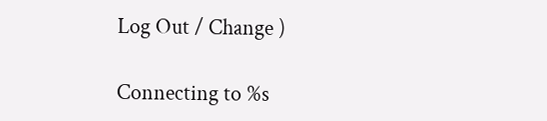Log Out / Change )

Connecting to %s